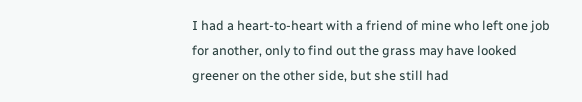I had a heart-to-heart with a friend of mine who left one job for another, only to find out the grass may have looked greener on the other side, but she still had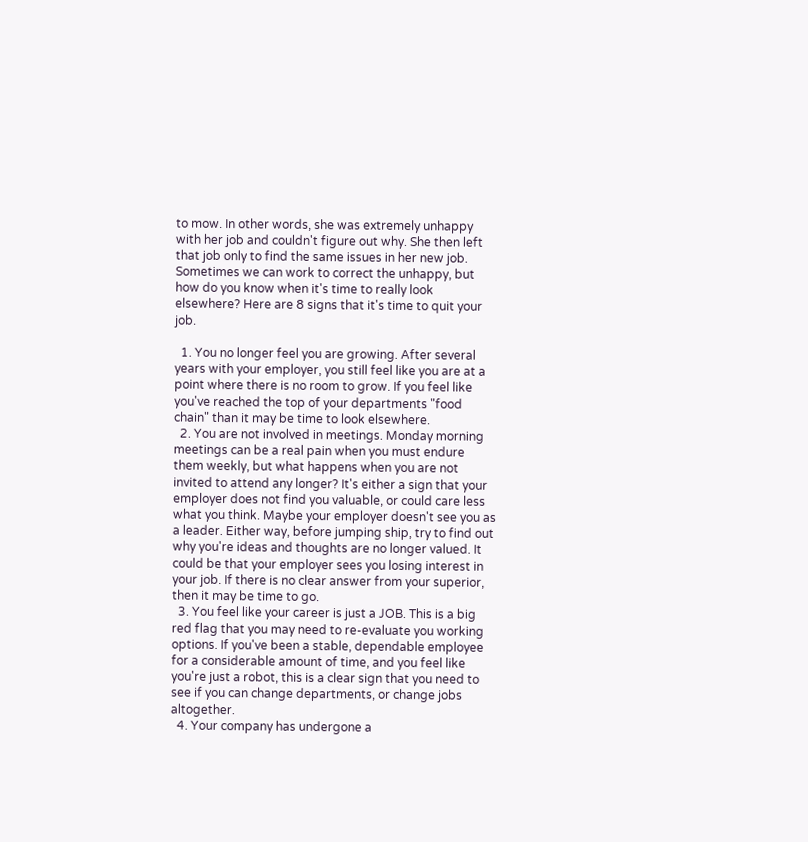to mow. In other words, she was extremely unhappy with her job and couldn't figure out why. She then left that job only to find the same issues in her new job. Sometimes we can work to correct the unhappy, but how do you know when it's time to really look elsewhere? Here are 8 signs that it's time to quit your job.

  1. You no longer feel you are growing. After several years with your employer, you still feel like you are at a point where there is no room to grow. If you feel like you've reached the top of your departments "food chain" than it may be time to look elsewhere.
  2. You are not involved in meetings. Monday morning meetings can be a real pain when you must endure them weekly, but what happens when you are not invited to attend any longer? It's either a sign that your employer does not find you valuable, or could care less what you think. Maybe your employer doesn't see you as a leader. Either way, before jumping ship, try to find out why you're ideas and thoughts are no longer valued. It could be that your employer sees you losing interest in your job. If there is no clear answer from your superior, then it may be time to go.
  3. You feel like your career is just a JOB. This is a big red flag that you may need to re-evaluate you working options. If you've been a stable, dependable employee for a considerable amount of time, and you feel like you're just a robot, this is a clear sign that you need to see if you can change departments, or change jobs altogether.
  4. Your company has undergone a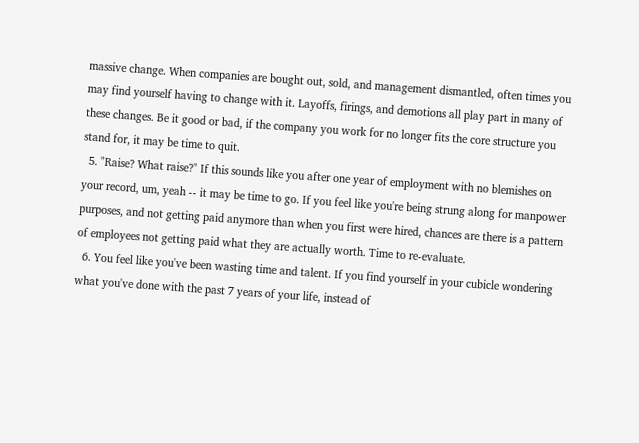massive change. When companies are bought out, sold, and management dismantled, often times you may find yourself having to change with it. Layoffs, firings, and demotions all play part in many of these changes. Be it good or bad, if the company you work for no longer fits the core structure you stand for, it may be time to quit.
  5. "Raise? What raise?" If this sounds like you after one year of employment with no blemishes on your record, um, yeah -- it may be time to go. If you feel like you're being strung along for manpower purposes, and not getting paid anymore than when you first were hired, chances are there is a pattern of employees not getting paid what they are actually worth. Time to re-evaluate.
  6. You feel like you've been wasting time and talent. If you find yourself in your cubicle wondering what you've done with the past 7 years of your life, instead of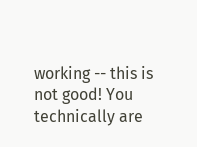working -- this is not good! You technically are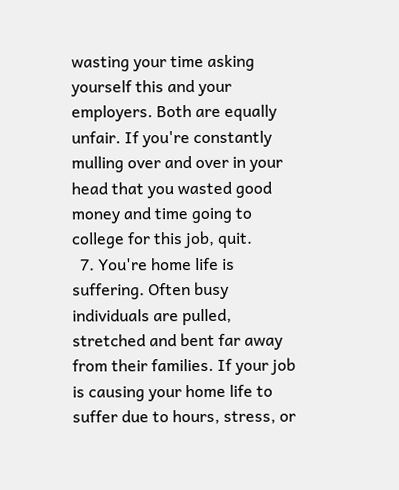wasting your time asking yourself this and your employers. Both are equally unfair. If you're constantly mulling over and over in your head that you wasted good money and time going to college for this job, quit.
  7. You're home life is suffering. Often busy individuals are pulled, stretched and bent far away from their families. If your job is causing your home life to suffer due to hours, stress, or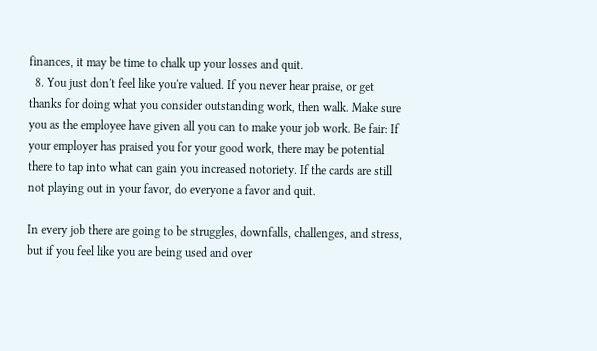finances, it may be time to chalk up your losses and quit.
  8. You just don't feel like you're valued. If you never hear praise, or get thanks for doing what you consider outstanding work, then walk. Make sure you as the employee have given all you can to make your job work. Be fair: If your employer has praised you for your good work, there may be potential there to tap into what can gain you increased notoriety. If the cards are still not playing out in your favor, do everyone a favor and quit.

In every job there are going to be struggles, downfalls, challenges, and stress, but if you feel like you are being used and over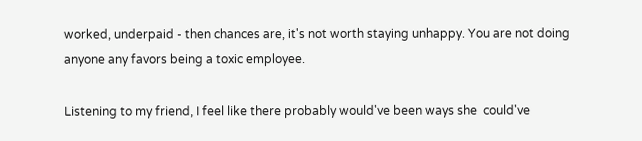worked, underpaid - then chances are, it's not worth staying unhappy. You are not doing anyone any favors being a toxic employee.

Listening to my friend, I feel like there probably would've been ways she  could've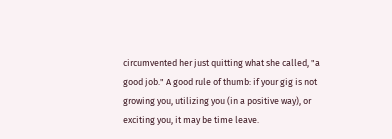circumvented her just quitting what she called, "a good job." A good rule of thumb: if your gig is not growing you, utilizing you (in a positive way), or exciting you, it may be time leave.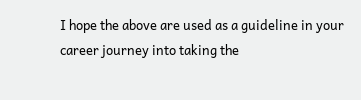I hope the above are used as a guideline in your career journey into taking the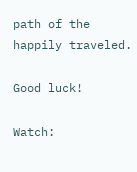path of the happily traveled.

Good luck!

Watch: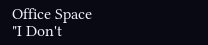Office Space "I Don't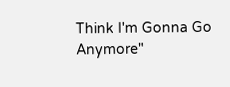Think I'm Gonna Go Anymore"